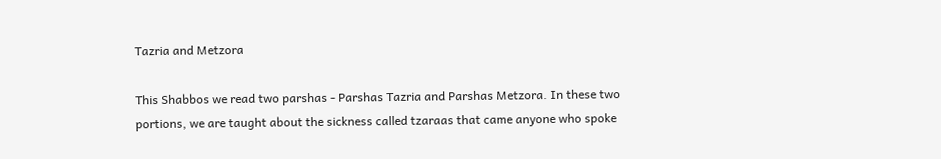Tazria and Metzora

This Shabbos we read two parshas - Parshas Tazria and Parshas Metzora. In these two portions, we are taught about the sickness called tzaraas that came anyone who spoke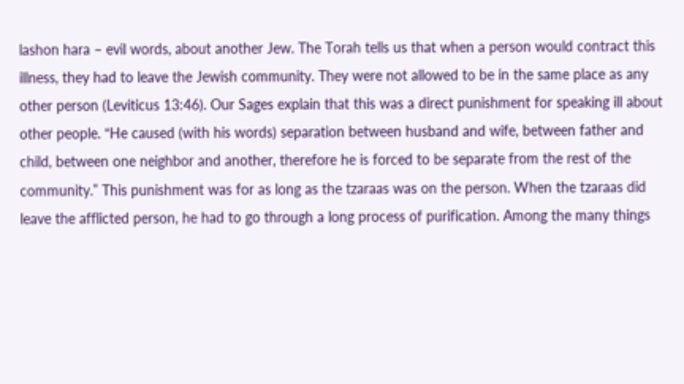lashon hara – evil words, about another Jew. The Torah tells us that when a person would contract this illness, they had to leave the Jewish community. They were not allowed to be in the same place as any other person (Leviticus 13:46). Our Sages explain that this was a direct punishment for speaking ill about other people. “He caused (with his words) separation between husband and wife, between father and child, between one neighbor and another, therefore he is forced to be separate from the rest of the community.” This punishment was for as long as the tzaraas was on the person. When the tzaraas did leave the afflicted person, he had to go through a long process of purification. Among the many things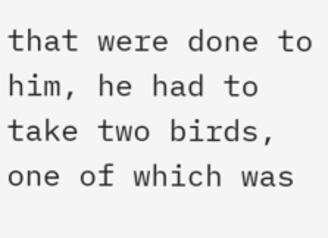that were done to him, he had to take two birds, one of which was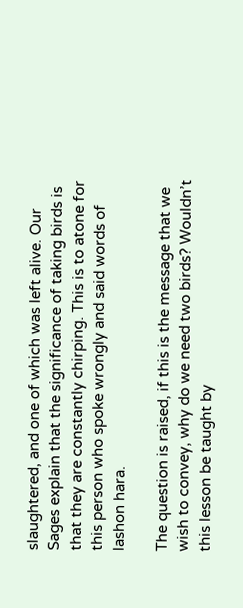slaughtered, and one of which was left alive. Our Sages explain that the significance of taking birds is that they are constantly chirping. This is to atone for this person who spoke wrongly and said words of lashon hara.

The question is raised, if this is the message that we wish to convey, why do we need two birds? Wouldn’t this lesson be taught by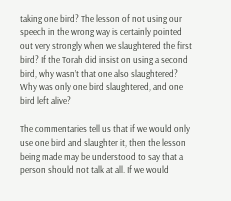taking one bird? The lesson of not using our speech in the wrong way is certainly pointed out very strongly when we slaughtered the first bird? If the Torah did insist on using a second bird, why wasn’t that one also slaughtered? Why was only one bird slaughtered, and one bird left alive?

The commentaries tell us that if we would only use one bird and slaughter it, then the lesson being made may be understood to say that a person should not talk at all. If we would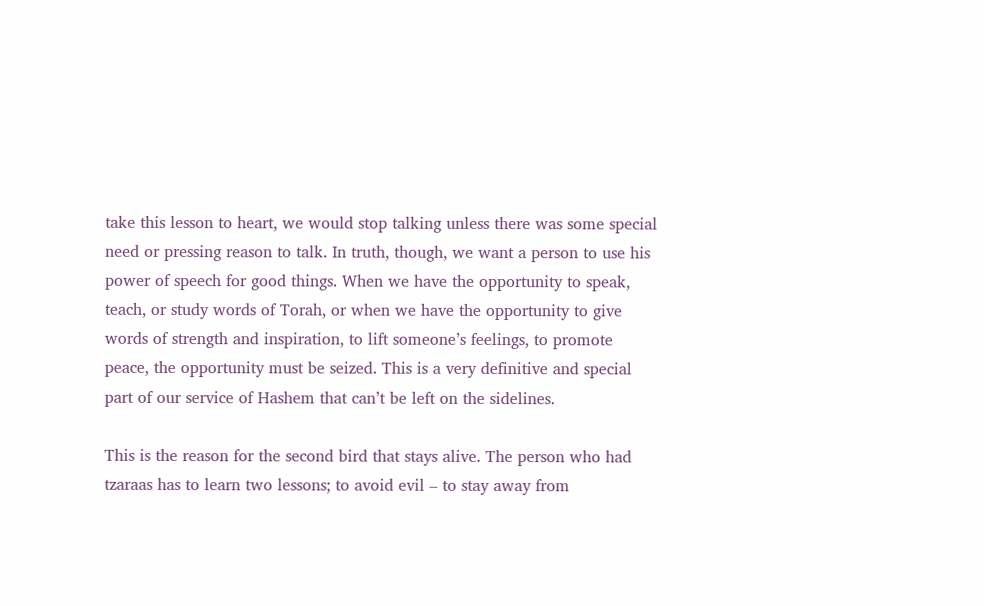take this lesson to heart, we would stop talking unless there was some special need or pressing reason to talk. In truth, though, we want a person to use his power of speech for good things. When we have the opportunity to speak, teach, or study words of Torah, or when we have the opportunity to give words of strength and inspiration, to lift someone’s feelings, to promote peace, the opportunity must be seized. This is a very definitive and special part of our service of Hashem that can’t be left on the sidelines.

This is the reason for the second bird that stays alive. The person who had tzaraas has to learn two lessons; to avoid evil – to stay away from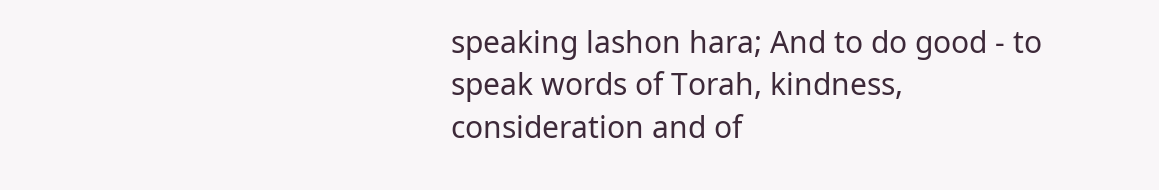speaking lashon hara; And to do good - to speak words of Torah, kindness, consideration and of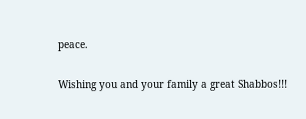peace.

Wishing you and your family a great Shabbos!!!